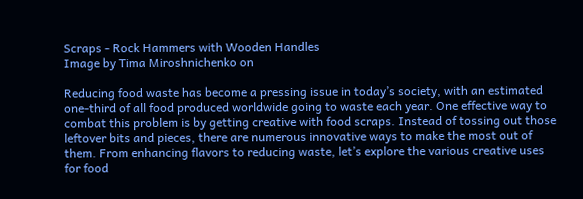Scraps - Rock Hammers with Wooden Handles
Image by Tima Miroshnichenko on

Reducing food waste has become a pressing issue in today’s society, with an estimated one-third of all food produced worldwide going to waste each year. One effective way to combat this problem is by getting creative with food scraps. Instead of tossing out those leftover bits and pieces, there are numerous innovative ways to make the most out of them. From enhancing flavors to reducing waste, let’s explore the various creative uses for food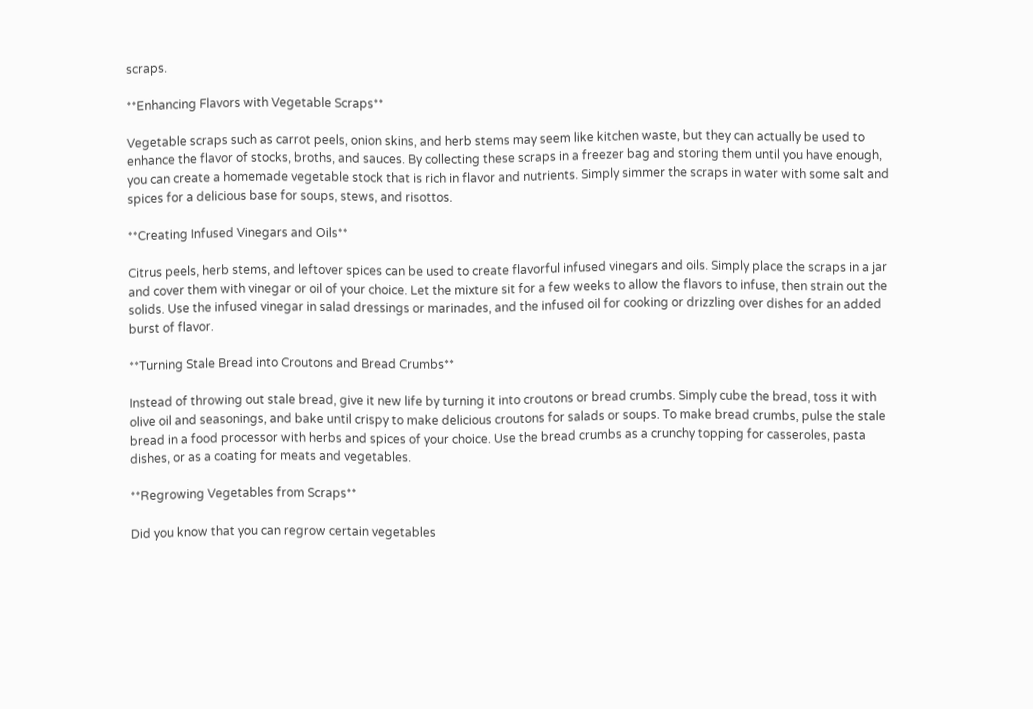scraps.

**Enhancing Flavors with Vegetable Scraps**

Vegetable scraps such as carrot peels, onion skins, and herb stems may seem like kitchen waste, but they can actually be used to enhance the flavor of stocks, broths, and sauces. By collecting these scraps in a freezer bag and storing them until you have enough, you can create a homemade vegetable stock that is rich in flavor and nutrients. Simply simmer the scraps in water with some salt and spices for a delicious base for soups, stews, and risottos.

**Creating Infused Vinegars and Oils**

Citrus peels, herb stems, and leftover spices can be used to create flavorful infused vinegars and oils. Simply place the scraps in a jar and cover them with vinegar or oil of your choice. Let the mixture sit for a few weeks to allow the flavors to infuse, then strain out the solids. Use the infused vinegar in salad dressings or marinades, and the infused oil for cooking or drizzling over dishes for an added burst of flavor.

**Turning Stale Bread into Croutons and Bread Crumbs**

Instead of throwing out stale bread, give it new life by turning it into croutons or bread crumbs. Simply cube the bread, toss it with olive oil and seasonings, and bake until crispy to make delicious croutons for salads or soups. To make bread crumbs, pulse the stale bread in a food processor with herbs and spices of your choice. Use the bread crumbs as a crunchy topping for casseroles, pasta dishes, or as a coating for meats and vegetables.

**Regrowing Vegetables from Scraps**

Did you know that you can regrow certain vegetables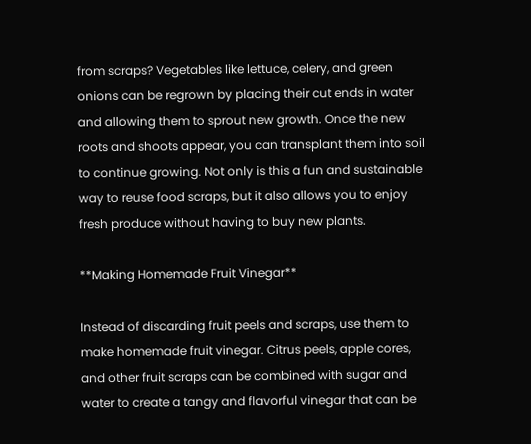from scraps? Vegetables like lettuce, celery, and green onions can be regrown by placing their cut ends in water and allowing them to sprout new growth. Once the new roots and shoots appear, you can transplant them into soil to continue growing. Not only is this a fun and sustainable way to reuse food scraps, but it also allows you to enjoy fresh produce without having to buy new plants.

**Making Homemade Fruit Vinegar**

Instead of discarding fruit peels and scraps, use them to make homemade fruit vinegar. Citrus peels, apple cores, and other fruit scraps can be combined with sugar and water to create a tangy and flavorful vinegar that can be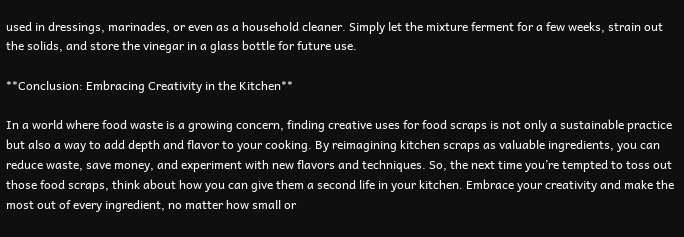used in dressings, marinades, or even as a household cleaner. Simply let the mixture ferment for a few weeks, strain out the solids, and store the vinegar in a glass bottle for future use.

**Conclusion: Embracing Creativity in the Kitchen**

In a world where food waste is a growing concern, finding creative uses for food scraps is not only a sustainable practice but also a way to add depth and flavor to your cooking. By reimagining kitchen scraps as valuable ingredients, you can reduce waste, save money, and experiment with new flavors and techniques. So, the next time you’re tempted to toss out those food scraps, think about how you can give them a second life in your kitchen. Embrace your creativity and make the most out of every ingredient, no matter how small or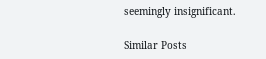seemingly insignificant.

Similar Posts